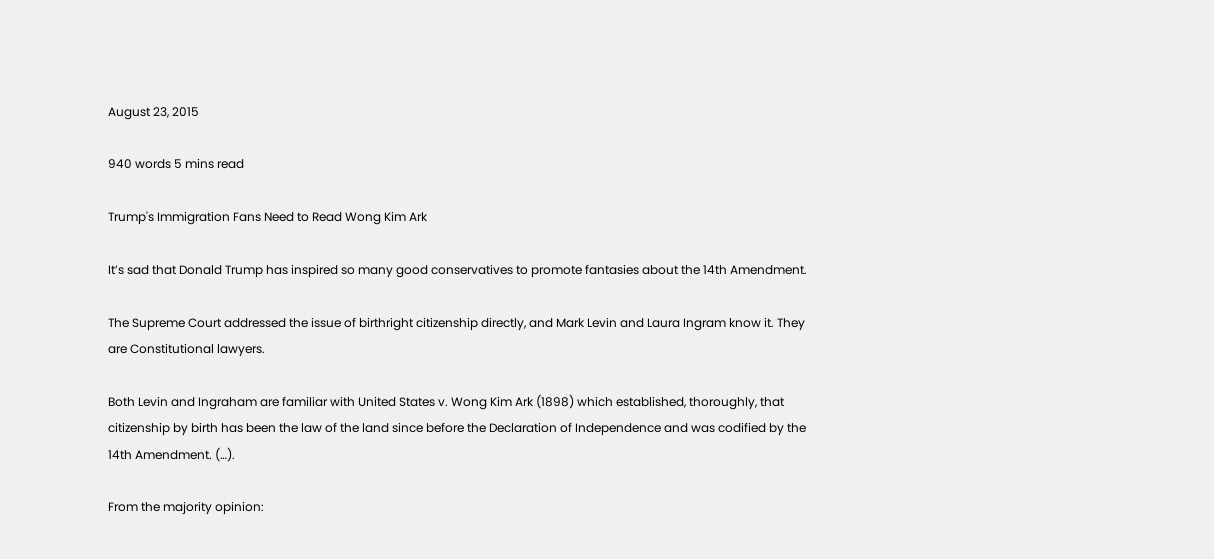August 23, 2015

940 words 5 mins read

Trump's Immigration Fans Need to Read Wong Kim Ark

It’s sad that Donald Trump has inspired so many good conservatives to promote fantasies about the 14th Amendment.

The Supreme Court addressed the issue of birthright citizenship directly, and Mark Levin and Laura Ingram know it. They are Constitutional lawyers.

Both Levin and Ingraham are familiar with United States v. Wong Kim Ark (1898) which established, thoroughly, that citizenship by birth has been the law of the land since before the Declaration of Independence and was codified by the 14th Amendment. (…).

From the majority opinion: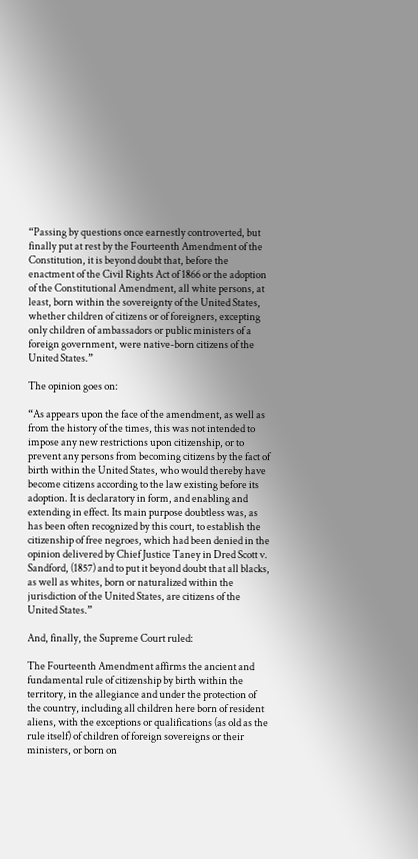“Passing by questions once earnestly controverted, but finally put at rest by the Fourteenth Amendment of the Constitution, it is beyond doubt that, before the enactment of the Civil Rights Act of 1866 or the adoption of the Constitutional Amendment, all white persons, at least, born within the sovereignty of the United States, whether children of citizens or of foreigners, excepting only children of ambassadors or public ministers of a foreign government, were native-born citizens of the United States.”

The opinion goes on:

“As appears upon the face of the amendment, as well as from the history of the times, this was not intended to impose any new restrictions upon citizenship, or to prevent any persons from becoming citizens by the fact of birth within the United States, who would thereby have become citizens according to the law existing before its adoption. It is declaratory in form, and enabling and extending in effect. Its main purpose doubtless was, as has been often recognized by this court, to establish the citizenship of free negroes, which had been denied in the opinion delivered by Chief Justice Taney in Dred Scott v. Sandford, (1857) and to put it beyond doubt that all blacks, as well as whites, born or naturalized within the jurisdiction of the United States, are citizens of the United States.”

And, finally, the Supreme Court ruled:

The Fourteenth Amendment affirms the ancient and fundamental rule of citizenship by birth within the territory, in the allegiance and under the protection of the country, including all children here born of resident aliens, with the exceptions or qualifications (as old as the rule itself) of children of foreign sovereigns or their ministers, or born on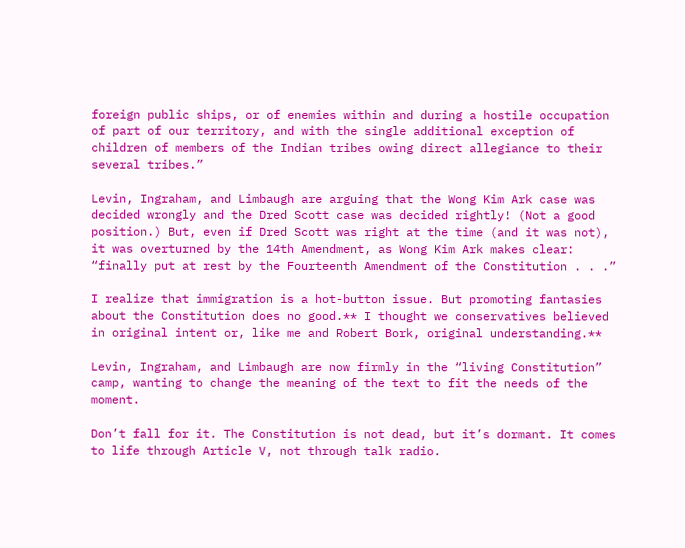foreign public ships, or of enemies within and during a hostile occupation of part of our territory, and with the single additional exception of children of members of the Indian tribes owing direct allegiance to their several tribes.”

Levin, Ingraham, and Limbaugh are arguing that the Wong Kim Ark case was decided wrongly and the Dred Scott case was decided rightly! (Not a good position.) But, even if Dred Scott was right at the time (and it was not), it was overturned by the 14th Amendment, as Wong Kim Ark makes clear: “finally put at rest by the Fourteenth Amendment of the Constitution . . .”

I realize that immigration is a hot-button issue. But promoting fantasies about the Constitution does no good.** I thought we conservatives believed in original intent or, like me and Robert Bork, original understanding.**

Levin, Ingraham, and Limbaugh are now firmly in the “living Constitution” camp, wanting to change the meaning of the text to fit the needs of the moment.

Don’t fall for it. The Constitution is not dead, but it’s dormant. It comes to life through Article V, not through talk radio.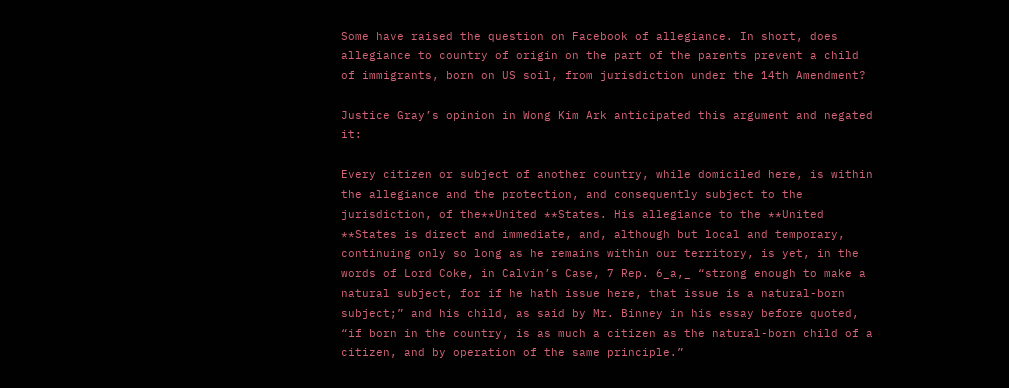Some have raised the question on Facebook of allegiance. In short, does allegiance to country of origin on the part of the parents prevent a child of immigrants, born on US soil, from jurisdiction under the 14th Amendment?

Justice Gray’s opinion in Wong Kim Ark anticipated this argument and negated it:

Every citizen or subject of another country, while domiciled here, is within the allegiance and the protection, and consequently subject to the jurisdiction, of the**United **States. His allegiance to the **United **States is direct and immediate, and, although but local and temporary, continuing only so long as he remains within our territory, is yet, in the words of Lord Coke, in Calvin’s Case, 7 Rep. 6_a,_ “strong enough to make a natural subject, for if he hath issue here, that issue is a natural-born subject;” and his child, as said by Mr. Binney in his essay before quoted, “if born in the country, is as much a citizen as the natural-born child of a citizen, and by operation of the same principle.”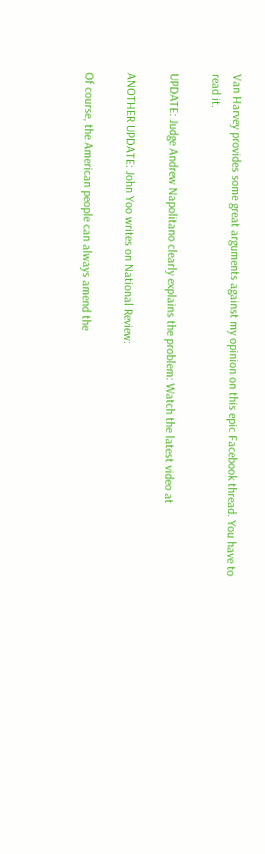Van Harvey provides some great arguments against my opinion on this epic Facebook thread. You have to read it.

UPDATE: Judge Andrew Napolitano clearly explains the problem: Watch the latest video at

ANOTHER UPDATE: John Yoo writes on National Review:

Of course, the American people can always amend the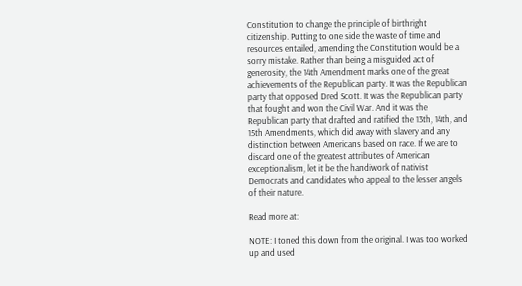Constitution to change the principle of birthright citizenship. Putting to one side the waste of time and resources entailed, amending the Constitution would be a sorry mistake. Rather than being a misguided act of generosity, the 14th Amendment marks one of the great achievements of the Republican party. It was the Republican party that opposed Dred Scott. It was the Republican party that fought and won the Civil War. And it was the Republican party that drafted and ratified the 13th, 14th, and 15th Amendments, which did away with slavery and any distinction between Americans based on race. If we are to discard one of the greatest attributes of American exceptionalism, let it be the handiwork of nativist Democrats and candidates who appeal to the lesser angels of their nature.

Read more at:

NOTE: I toned this down from the original. I was too worked up and used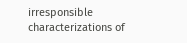irresponsible characterizations of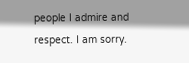people I admire and respect. I am sorry.